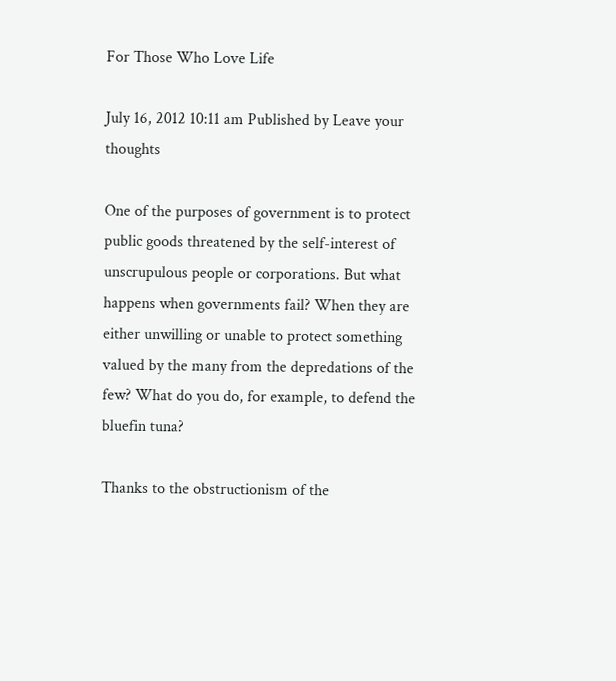For Those Who Love Life

July 16, 2012 10:11 am Published by Leave your thoughts

One of the purposes of government is to protect public goods threatened by the self-interest of unscrupulous people or corporations. But what happens when governments fail? When they are either unwilling or unable to protect something valued by the many from the depredations of the few? What do you do, for example, to defend the bluefin tuna?

Thanks to the obstructionism of the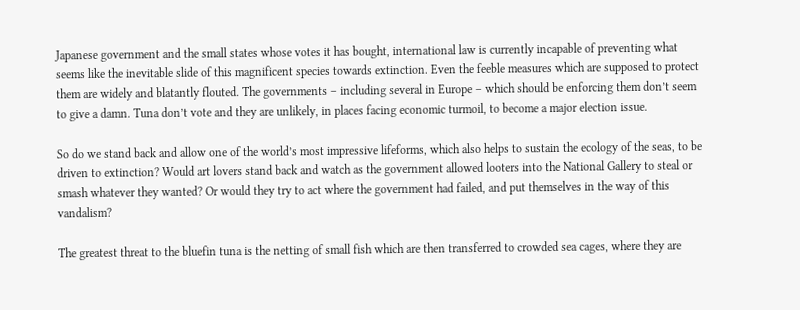Japanese government and the small states whose votes it has bought, international law is currently incapable of preventing what seems like the inevitable slide of this magnificent species towards extinction. Even the feeble measures which are supposed to protect them are widely and blatantly flouted. The governments – including several in Europe – which should be enforcing them don’t seem to give a damn. Tuna don’t vote and they are unlikely, in places facing economic turmoil, to become a major election issue.

So do we stand back and allow one of the world’s most impressive lifeforms, which also helps to sustain the ecology of the seas, to be driven to extinction? Would art lovers stand back and watch as the government allowed looters into the National Gallery to steal or smash whatever they wanted? Or would they try to act where the government had failed, and put themselves in the way of this vandalism?

The greatest threat to the bluefin tuna is the netting of small fish which are then transferred to crowded sea cages, where they are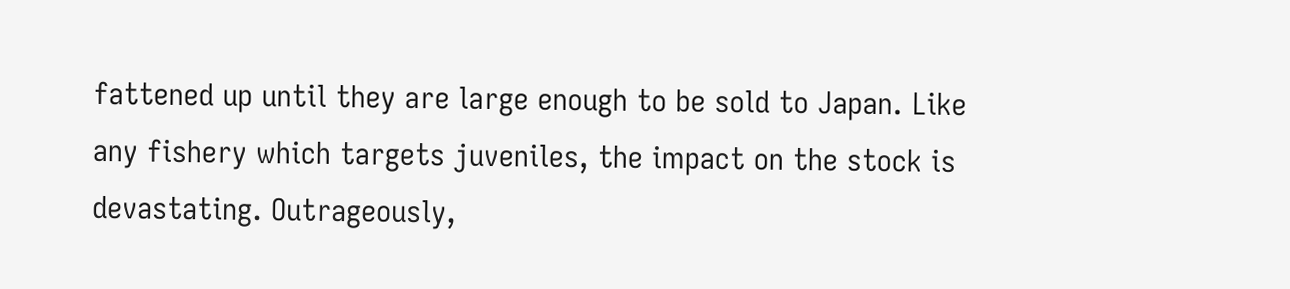fattened up until they are large enough to be sold to Japan. Like any fishery which targets juveniles, the impact on the stock is devastating. Outrageously,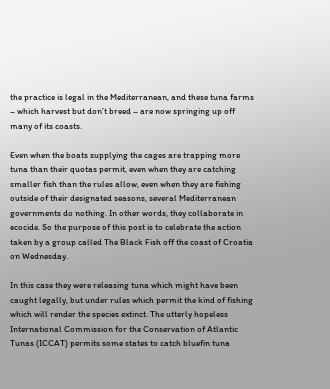the practice is legal in the Mediterranean, and these tuna farms – which harvest but don’t breed – are now springing up off many of its coasts.

Even when the boats supplying the cages are trapping more tuna than their quotas permit, even when they are catching smaller fish than the rules allow, even when they are fishing outside of their designated seasons, several Mediterranean governments do nothing. In other words, they collaborate in ecocide. So the purpose of this post is to celebrate the action taken by a group called The Black Fish off the coast of Croatia on Wednesday.

In this case they were releasing tuna which might have been caught legally, but under rules which permit the kind of fishing which will render the species extinct. The utterly hopeless International Commission for the Conservation of Atlantic Tunas (ICCAT) permits some states to catch bluefin tuna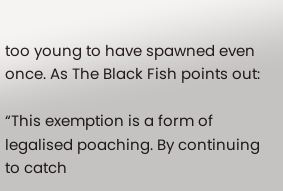too young to have spawned even once. As The Black Fish points out:

“This exemption is a form of legalised poaching. By continuing to catch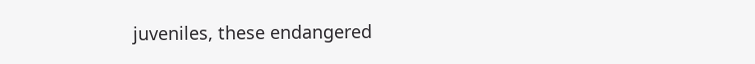juveniles, these endangered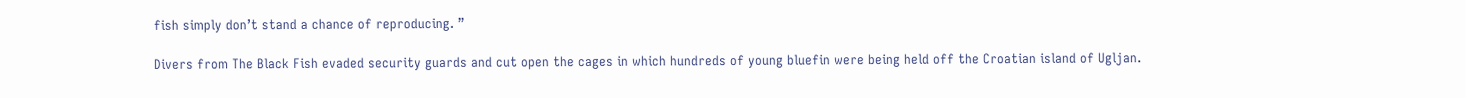fish simply don’t stand a chance of reproducing. ”

Divers from The Black Fish evaded security guards and cut open the cages in which hundreds of young bluefin were being held off the Croatian island of Ugljan.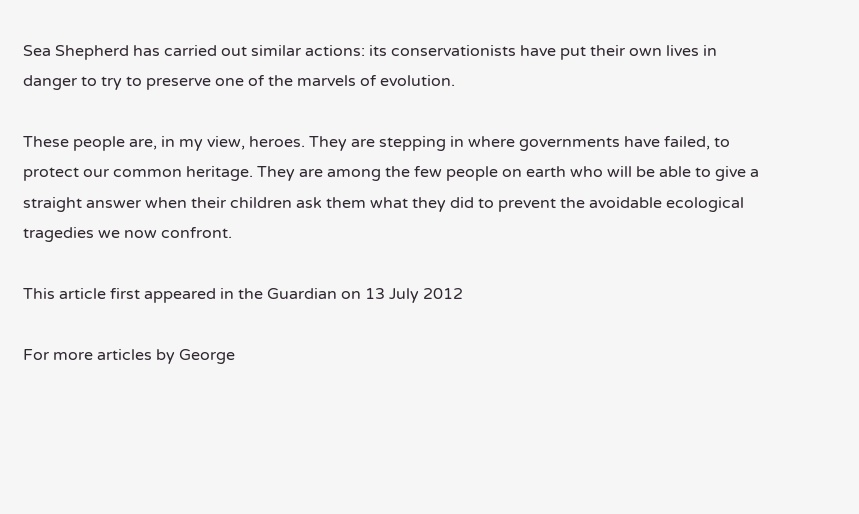Sea Shepherd has carried out similar actions: its conservationists have put their own lives in danger to try to preserve one of the marvels of evolution.

These people are, in my view, heroes. They are stepping in where governments have failed, to protect our common heritage. They are among the few people on earth who will be able to give a straight answer when their children ask them what they did to prevent the avoidable ecological tragedies we now confront.

This article first appeared in the Guardian on 13 July 2012

For more articles by George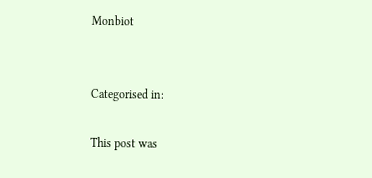Monbiot


Categorised in:

This post was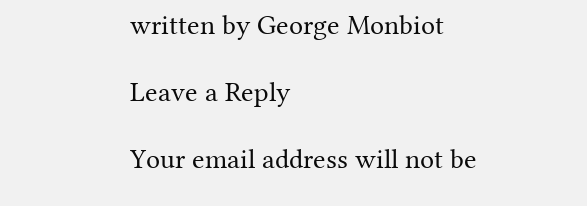written by George Monbiot

Leave a Reply

Your email address will not be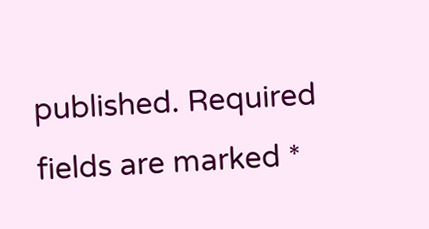published. Required fields are marked *